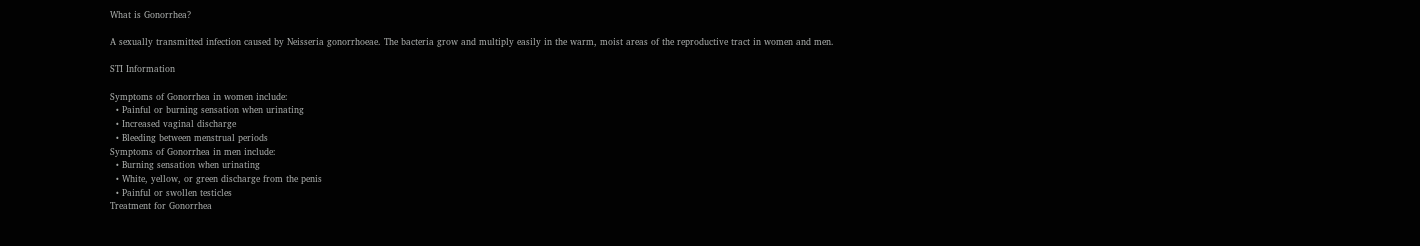What is Gonorrhea?

A sexually transmitted infection caused by Neisseria gonorrhoeae. The bacteria grow and multiply easily in the warm, moist areas of the reproductive tract in women and men.

STI Information

Symptoms of Gonorrhea in women include:
  • Painful or burning sensation when urinating
  • Increased vaginal discharge
  • Bleeding between menstrual periods
Symptoms of Gonorrhea in men include:
  • Burning sensation when urinating
  • White, yellow, or green discharge from the penis
  • Painful or swollen testicles
Treatment for Gonorrhea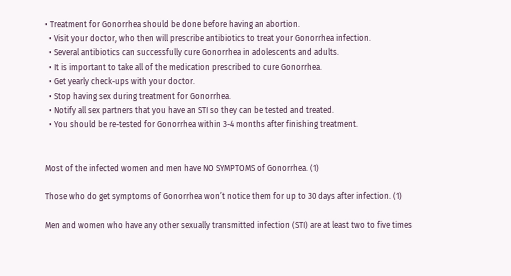• Treatment for Gonorrhea should be done before having an abortion.
  • Visit your doctor, who then will prescribe antibiotics to treat your Gonorrhea infection.
  • Several antibiotics can successfully cure Gonorrhea in adolescents and adults.
  • It is important to take all of the medication prescribed to cure Gonorrhea.
  • Get yearly check-ups with your doctor.
  • Stop having sex during treatment for Gonorrhea.
  • Notify all sex partners that you have an STI so they can be tested and treated.
  • You should be re-tested for Gonorrhea within 3-4 months after finishing treatment.


Most of the infected women and men have NO SYMPTOMS of Gonorrhea. (1)

Those who do get symptoms of Gonorrhea won’t notice them for up to 30 days after infection. (1)

Men and women who have any other sexually transmitted infection (STI) are at least two to five times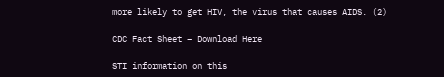more likely to get HIV, the virus that causes AIDS. (2)

CDC Fact Sheet – Download Here

STI information on this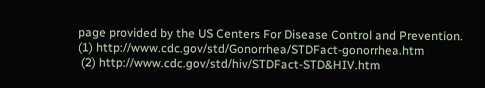page provided by the US Centers For Disease Control and Prevention.
(1) http://www.cdc.gov/std/Gonorrhea/STDFact-gonorrhea.htm
 (2) http://www.cdc.gov/std/hiv/STDFact-STD&HIV.htm